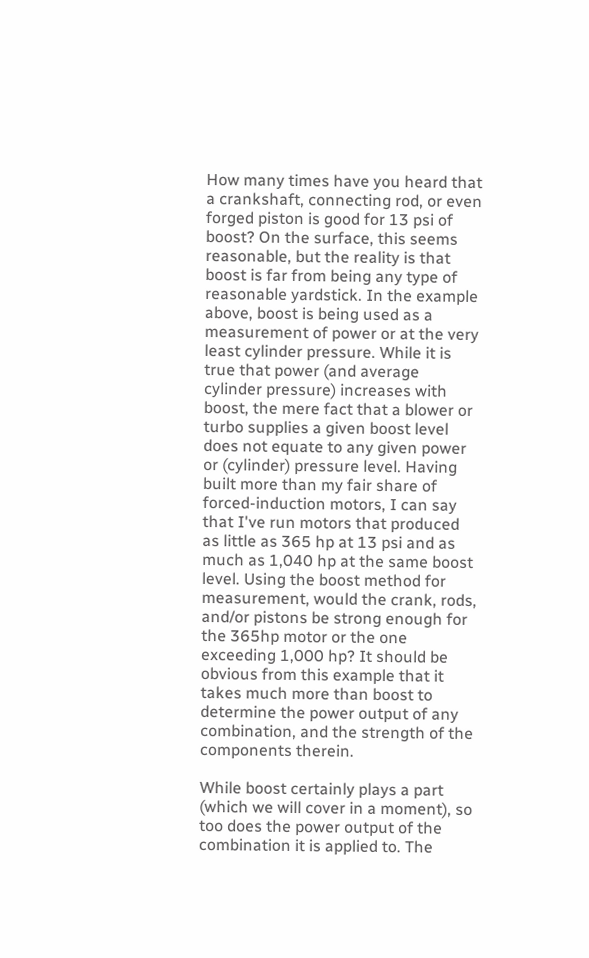How many times have you heard that a crankshaft, connecting rod, or even forged piston is good for 13 psi of boost? On the surface, this seems reasonable, but the reality is that boost is far from being any type of reasonable yardstick. In the example above, boost is being used as a measurement of power or at the very least cylinder pressure. While it is true that power (and average cylinder pressure) increases with boost, the mere fact that a blower or turbo supplies a given boost level does not equate to any given power or (cylinder) pressure level. Having built more than my fair share of forced-induction motors, I can say that I've run motors that produced as little as 365 hp at 13 psi and as much as 1,040 hp at the same boost level. Using the boost method for measurement, would the crank, rods, and/or pistons be strong enough for the 365hp motor or the one exceeding 1,000 hp? It should be obvious from this example that it takes much more than boost to determine the power output of any combination, and the strength of the components therein.

While boost certainly plays a part (which we will cover in a moment), so too does the power output of the combination it is applied to. The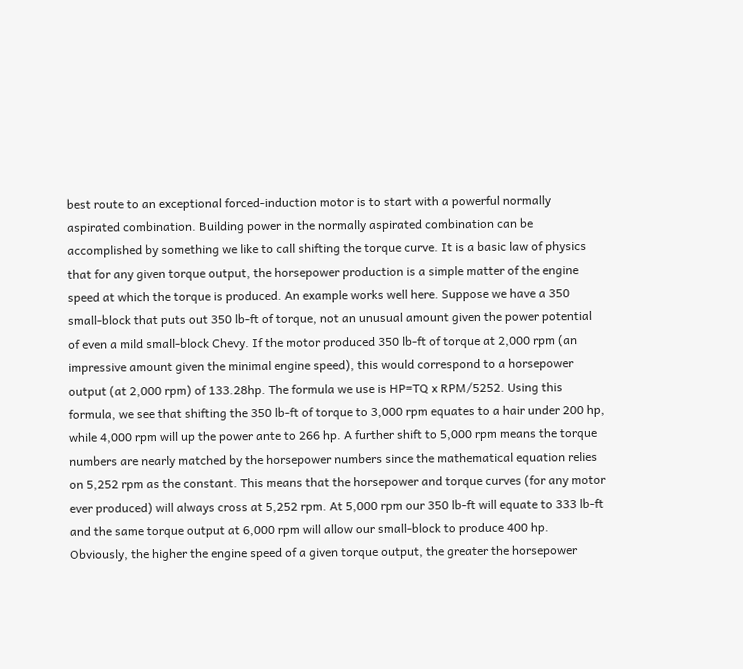best route to an exceptional forced-induction motor is to start with a powerful normally aspirated combination. Building power in the normally aspirated combination can be accomplished by something we like to call shifting the torque curve. It is a basic law of physics that for any given torque output, the horsepower production is a simple matter of the engine speed at which the torque is produced. An example works well here. Suppose we have a 350 small-block that puts out 350 lb-ft of torque, not an unusual amount given the power potential of even a mild small-block Chevy. If the motor produced 350 lb-ft of torque at 2,000 rpm (an impressive amount given the minimal engine speed), this would correspond to a horsepower output (at 2,000 rpm) of 133.28hp. The formula we use is HP=TQ x RPM/5252. Using this formula, we see that shifting the 350 lb-ft of torque to 3,000 rpm equates to a hair under 200 hp, while 4,000 rpm will up the power ante to 266 hp. A further shift to 5,000 rpm means the torque numbers are nearly matched by the horsepower numbers since the mathematical equation relies on 5,252 rpm as the constant. This means that the horsepower and torque curves (for any motor ever produced) will always cross at 5,252 rpm. At 5,000 rpm our 350 lb-ft will equate to 333 lb-ft and the same torque output at 6,000 rpm will allow our small-block to produce 400 hp. Obviously, the higher the engine speed of a given torque output, the greater the horsepower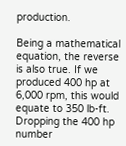production.

Being a mathematical equation, the reverse is also true. If we produced 400 hp at 6,000 rpm, this would equate to 350 lb-ft. Dropping the 400 hp number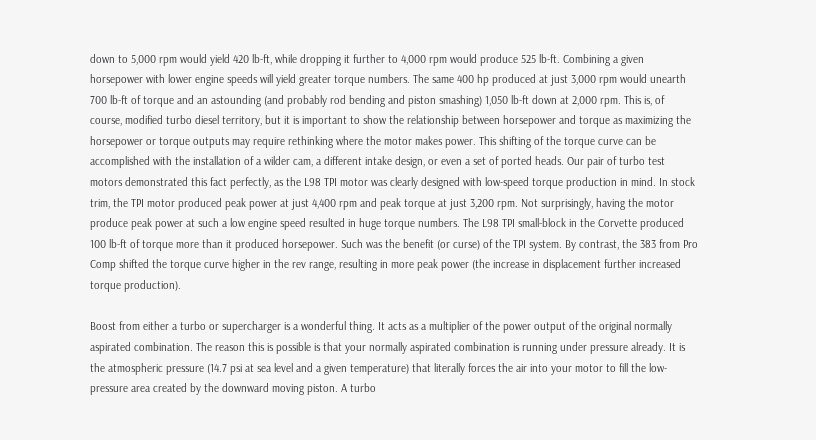down to 5,000 rpm would yield 420 lb-ft, while dropping it further to 4,000 rpm would produce 525 lb-ft. Combining a given horsepower with lower engine speeds will yield greater torque numbers. The same 400 hp produced at just 3,000 rpm would unearth 700 lb-ft of torque and an astounding (and probably rod bending and piston smashing) 1,050 lb-ft down at 2,000 rpm. This is, of course, modified turbo diesel territory, but it is important to show the relationship between horsepower and torque as maximizing the horsepower or torque outputs may require rethinking where the motor makes power. This shifting of the torque curve can be accomplished with the installation of a wilder cam, a different intake design, or even a set of ported heads. Our pair of turbo test motors demonstrated this fact perfectly, as the L98 TPI motor was clearly designed with low-speed torque production in mind. In stock trim, the TPI motor produced peak power at just 4,400 rpm and peak torque at just 3,200 rpm. Not surprisingly, having the motor produce peak power at such a low engine speed resulted in huge torque numbers. The L98 TPI small-block in the Corvette produced 100 lb-ft of torque more than it produced horsepower. Such was the benefit (or curse) of the TPI system. By contrast, the 383 from Pro Comp shifted the torque curve higher in the rev range, resulting in more peak power (the increase in displacement further increased torque production).

Boost from either a turbo or supercharger is a wonderful thing. It acts as a multiplier of the power output of the original normally aspirated combination. The reason this is possible is that your normally aspirated combination is running under pressure already. It is the atmospheric pressure (14.7 psi at sea level and a given temperature) that literally forces the air into your motor to fill the low-pressure area created by the downward moving piston. A turbo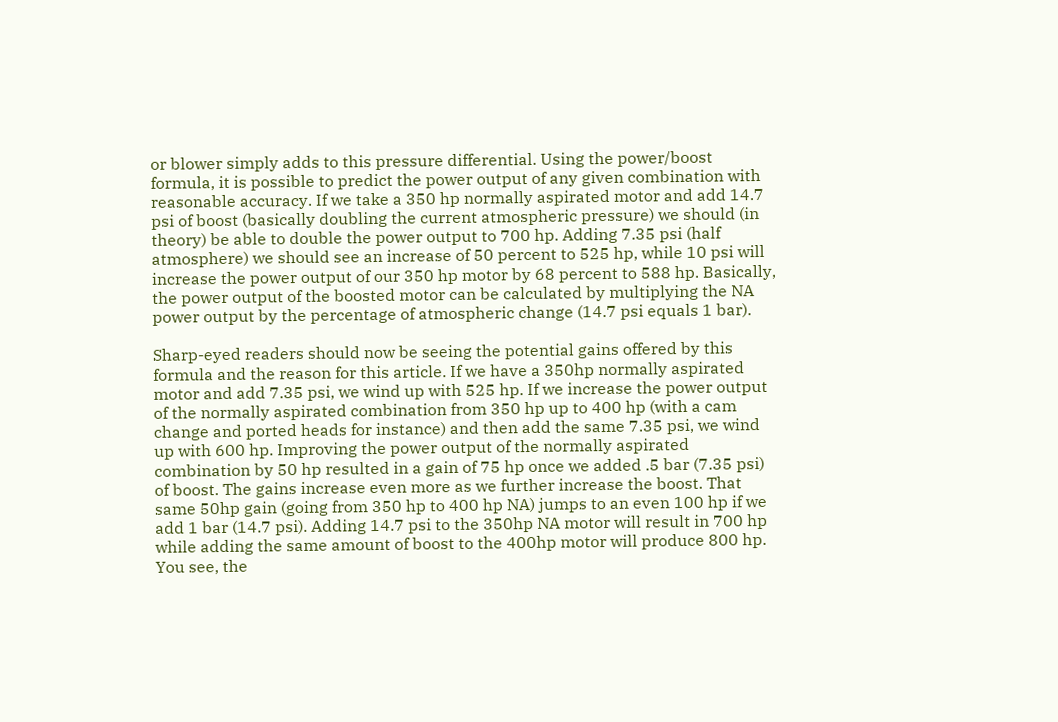or blower simply adds to this pressure differential. Using the power/boost formula, it is possible to predict the power output of any given combination with reasonable accuracy. If we take a 350 hp normally aspirated motor and add 14.7 psi of boost (basically doubling the current atmospheric pressure) we should (in theory) be able to double the power output to 700 hp. Adding 7.35 psi (half atmosphere) we should see an increase of 50 percent to 525 hp, while 10 psi will increase the power output of our 350 hp motor by 68 percent to 588 hp. Basically, the power output of the boosted motor can be calculated by multiplying the NA power output by the percentage of atmospheric change (14.7 psi equals 1 bar).

Sharp-eyed readers should now be seeing the potential gains offered by this formula and the reason for this article. If we have a 350hp normally aspirated motor and add 7.35 psi, we wind up with 525 hp. If we increase the power output of the normally aspirated combination from 350 hp up to 400 hp (with a cam change and ported heads for instance) and then add the same 7.35 psi, we wind up with 600 hp. Improving the power output of the normally aspirated combination by 50 hp resulted in a gain of 75 hp once we added .5 bar (7.35 psi) of boost. The gains increase even more as we further increase the boost. That same 50hp gain (going from 350 hp to 400 hp NA) jumps to an even 100 hp if we add 1 bar (14.7 psi). Adding 14.7 psi to the 350hp NA motor will result in 700 hp while adding the same amount of boost to the 400hp motor will produce 800 hp. You see, the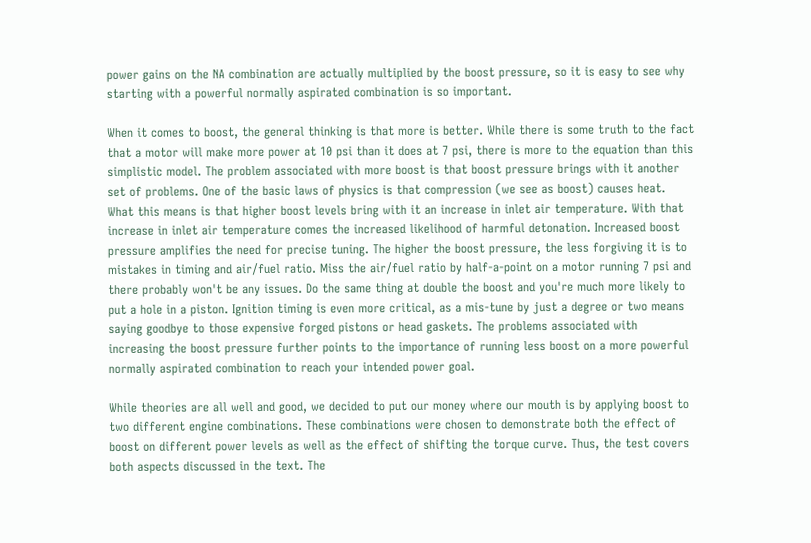power gains on the NA combination are actually multiplied by the boost pressure, so it is easy to see why starting with a powerful normally aspirated combination is so important.

When it comes to boost, the general thinking is that more is better. While there is some truth to the fact that a motor will make more power at 10 psi than it does at 7 psi, there is more to the equation than this simplistic model. The problem associated with more boost is that boost pressure brings with it another set of problems. One of the basic laws of physics is that compression (we see as boost) causes heat. What this means is that higher boost levels bring with it an increase in inlet air temperature. With that increase in inlet air temperature comes the increased likelihood of harmful detonation. Increased boost pressure amplifies the need for precise tuning. The higher the boost pressure, the less forgiving it is to mistakes in timing and air/fuel ratio. Miss the air/fuel ratio by half-a-point on a motor running 7 psi and there probably won't be any issues. Do the same thing at double the boost and you're much more likely to put a hole in a piston. Ignition timing is even more critical, as a mis-tune by just a degree or two means saying goodbye to those expensive forged pistons or head gaskets. The problems associated with increasing the boost pressure further points to the importance of running less boost on a more powerful normally aspirated combination to reach your intended power goal.

While theories are all well and good, we decided to put our money where our mouth is by applying boost to two different engine combinations. These combinations were chosen to demonstrate both the effect of boost on different power levels as well as the effect of shifting the torque curve. Thus, the test covers both aspects discussed in the text. The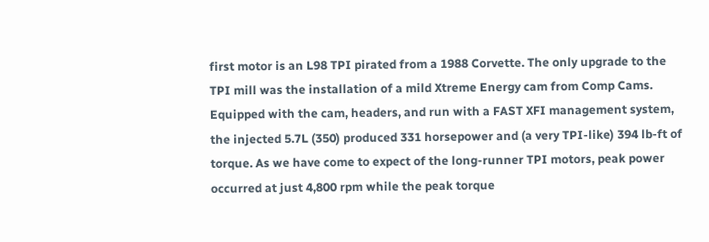first motor is an L98 TPI pirated from a 1988 Corvette. The only upgrade to the TPI mill was the installation of a mild Xtreme Energy cam from Comp Cams. Equipped with the cam, headers, and run with a FAST XFI management system, the injected 5.7L (350) produced 331 horsepower and (a very TPI-like) 394 lb-ft of torque. As we have come to expect of the long-runner TPI motors, peak power occurred at just 4,800 rpm while the peak torque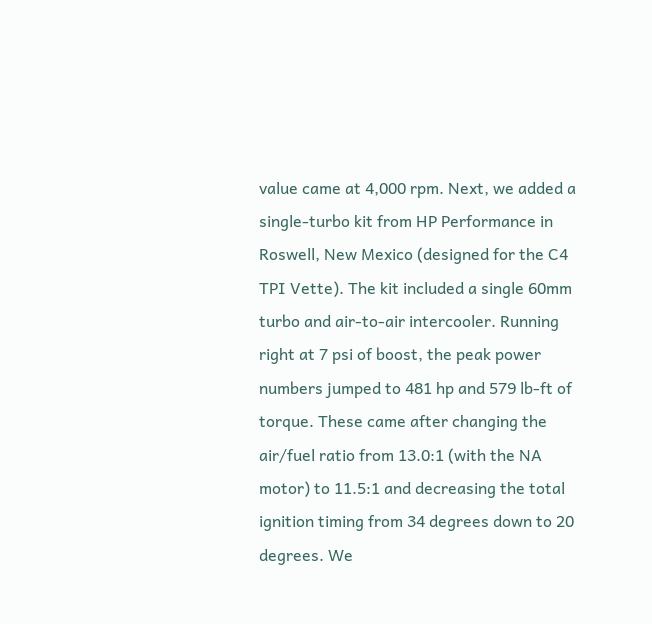value came at 4,000 rpm. Next, we added a single-turbo kit from HP Performance in Roswell, New Mexico (designed for the C4 TPI Vette). The kit included a single 60mm turbo and air-to-air intercooler. Running right at 7 psi of boost, the peak power numbers jumped to 481 hp and 579 lb-ft of torque. These came after changing the air/fuel ratio from 13.0:1 (with the NA motor) to 11.5:1 and decreasing the total ignition timing from 34 degrees down to 20 degrees. We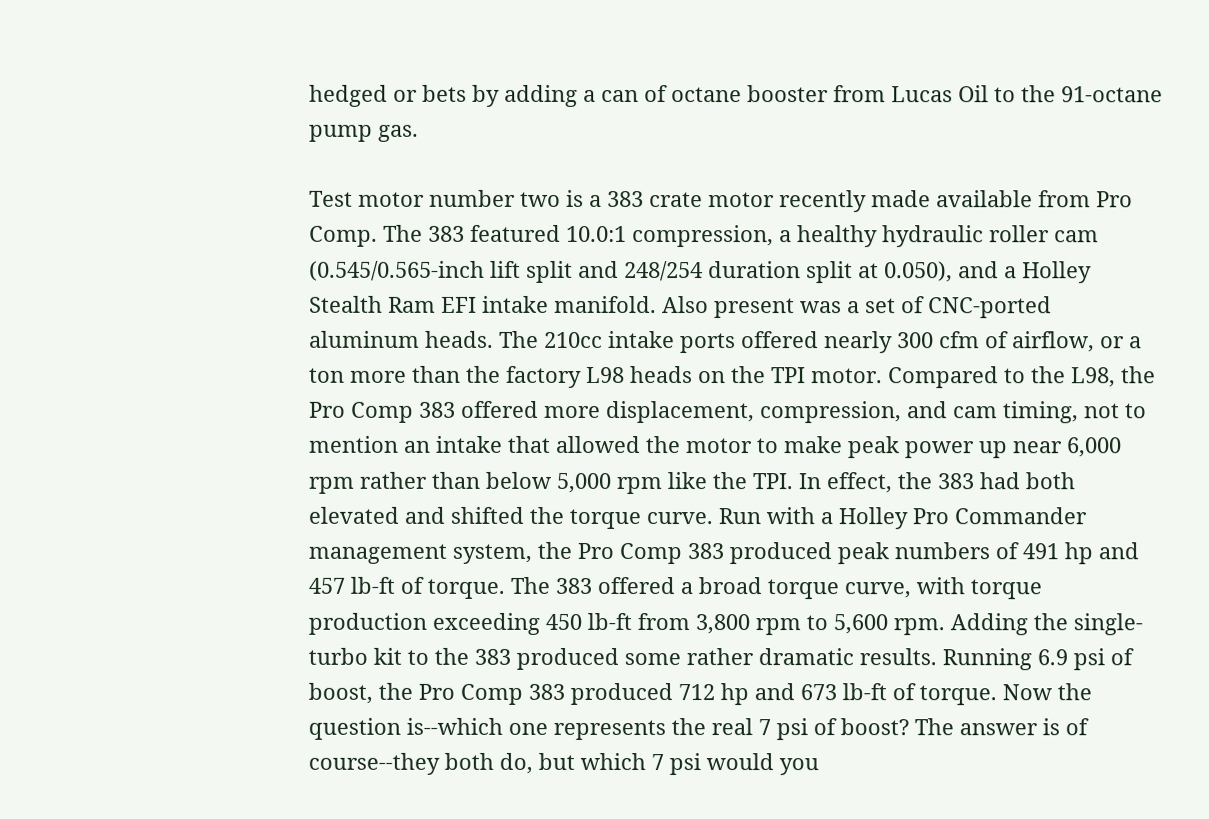hedged or bets by adding a can of octane booster from Lucas Oil to the 91-octane pump gas.

Test motor number two is a 383 crate motor recently made available from Pro Comp. The 383 featured 10.0:1 compression, a healthy hydraulic roller cam (0.545/0.565-inch lift split and 248/254 duration split at 0.050), and a Holley Stealth Ram EFI intake manifold. Also present was a set of CNC-ported aluminum heads. The 210cc intake ports offered nearly 300 cfm of airflow, or a ton more than the factory L98 heads on the TPI motor. Compared to the L98, the Pro Comp 383 offered more displacement, compression, and cam timing, not to mention an intake that allowed the motor to make peak power up near 6,000 rpm rather than below 5,000 rpm like the TPI. In effect, the 383 had both elevated and shifted the torque curve. Run with a Holley Pro Commander management system, the Pro Comp 383 produced peak numbers of 491 hp and 457 lb-ft of torque. The 383 offered a broad torque curve, with torque production exceeding 450 lb-ft from 3,800 rpm to 5,600 rpm. Adding the single-turbo kit to the 383 produced some rather dramatic results. Running 6.9 psi of boost, the Pro Comp 383 produced 712 hp and 673 lb-ft of torque. Now the question is--which one represents the real 7 psi of boost? The answer is of course--they both do, but which 7 psi would you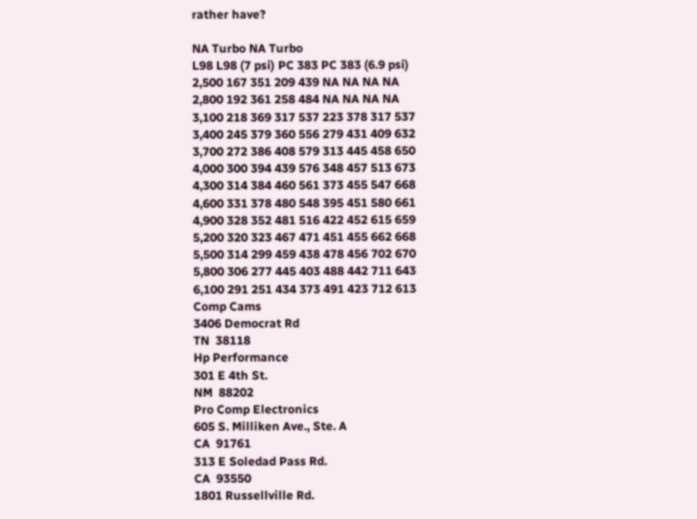rather have?

NA Turbo NA Turbo
L98 L98 (7 psi) PC 383 PC 383 (6.9 psi)
2,500 167 351 209 439 NA NA NA NA
2,800 192 361 258 484 NA NA NA NA
3,100 218 369 317 537 223 378 317 537
3,400 245 379 360 556 279 431 409 632
3,700 272 386 408 579 313 445 458 650
4,000 300 394 439 576 348 457 513 673
4,300 314 384 460 561 373 455 547 668
4,600 331 378 480 548 395 451 580 661
4,900 328 352 481 516 422 452 615 659
5,200 320 323 467 471 451 455 662 668
5,500 314 299 459 438 478 456 702 670
5,800 306 277 445 403 488 442 711 643
6,100 291 251 434 373 491 423 712 613
Comp Cams
3406 Democrat Rd
TN  38118
Hp Performance
301 E 4th St.
NM  88202
Pro Comp Electronics
605 S. Milliken Ave., Ste. A
CA  91761
313 E Soledad Pass Rd.
CA  93550
1801 Russellville Rd.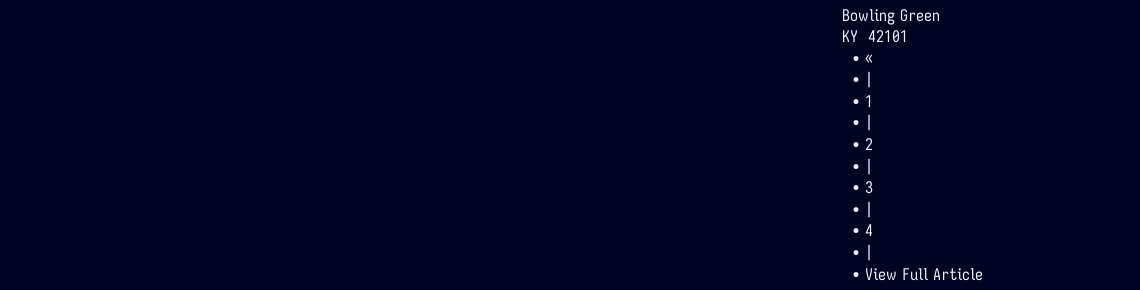Bowling Green
KY  42101
  • «
  • |
  • 1
  • |
  • 2
  • |
  • 3
  • |
  • 4
  • |
  • View Full Article